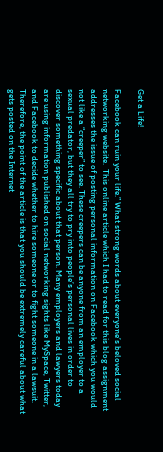Get a Life!

Facebook can ruin your life.” What strong words about everyone’s beloved social networking website.  This online article which I had to read for this blog assignment addresses the issue of posting personal information on Facebook which you would not like a “creeper” to see. These creepers can be anyone from an employer to a sexual predator, but they all try to pry into people’s personal lives in order to discover something specific about that person. Many employers and lawyers today are using information published on social networking sights like MySpace, Twitter, and Facebook to decide whether to hire someone or to fight someone in a lawsuit. Therefore, the point of the article is that you should be extremely careful about what gets posted on the Internet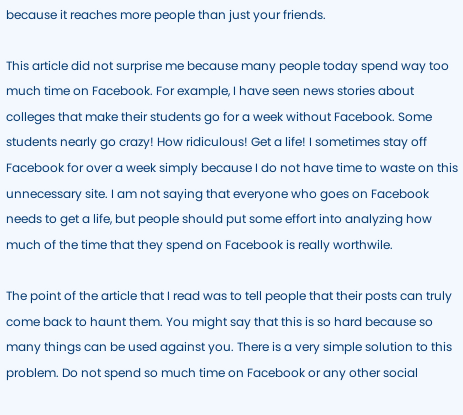because it reaches more people than just your friends.

This article did not surprise me because many people today spend way too much time on Facebook. For example, I have seen news stories about colleges that make their students go for a week without Facebook. Some students nearly go crazy! How ridiculous! Get a life! I sometimes stay off Facebook for over a week simply because I do not have time to waste on this unnecessary site. I am not saying that everyone who goes on Facebook needs to get a life, but people should put some effort into analyzing how much of the time that they spend on Facebook is really worthwile.

The point of the article that I read was to tell people that their posts can truly come back to haunt them. You might say that this is so hard because so many things can be used against you. There is a very simple solution to this problem. Do not spend so much time on Facebook or any other social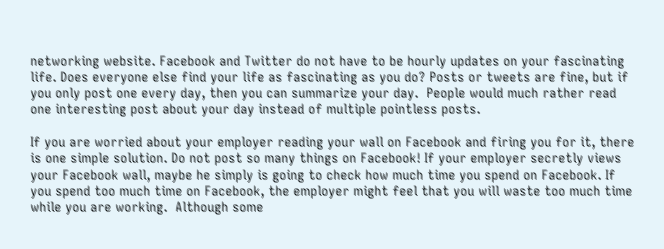networking website. Facebook and Twitter do not have to be hourly updates on your fascinating life. Does everyone else find your life as fascinating as you do? Posts or tweets are fine, but if you only post one every day, then you can summarize your day.  People would much rather read one interesting post about your day instead of multiple pointless posts.

If you are worried about your employer reading your wall on Facebook and firing you for it, there is one simple solution. Do not post so many things on Facebook! If your employer secretly views your Facebook wall, maybe he simply is going to check how much time you spend on Facebook. If you spend too much time on Facebook, the employer might feel that you will waste too much time while you are working.  Although some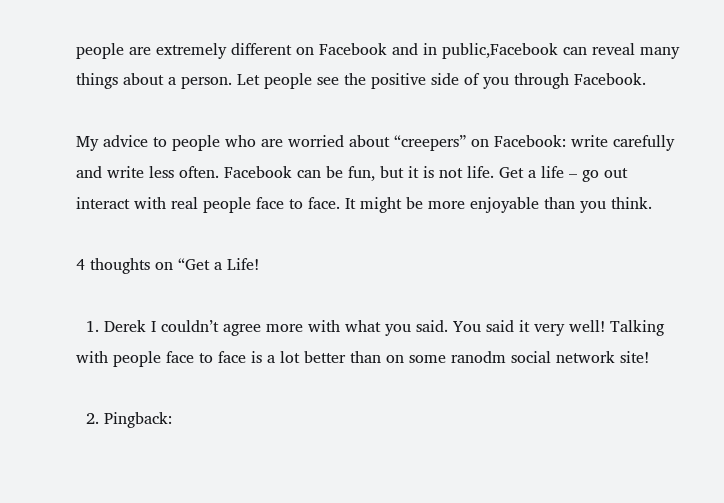people are extremely different on Facebook and in public,Facebook can reveal many things about a person. Let people see the positive side of you through Facebook.

My advice to people who are worried about “creepers” on Facebook: write carefully and write less often. Facebook can be fun, but it is not life. Get a life – go out interact with real people face to face. It might be more enjoyable than you think.

4 thoughts on “Get a Life!

  1. Derek I couldn’t agree more with what you said. You said it very well! Talking with people face to face is a lot better than on some ranodm social network site!

  2. Pingback: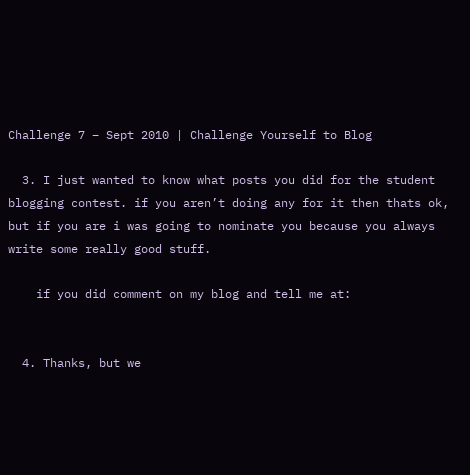Challenge 7 – Sept 2010 | Challenge Yourself to Blog

  3. I just wanted to know what posts you did for the student blogging contest. if you aren’t doing any for it then thats ok, but if you are i was going to nominate you because you always write some really good stuff.

    if you did comment on my blog and tell me at:


  4. Thanks, but we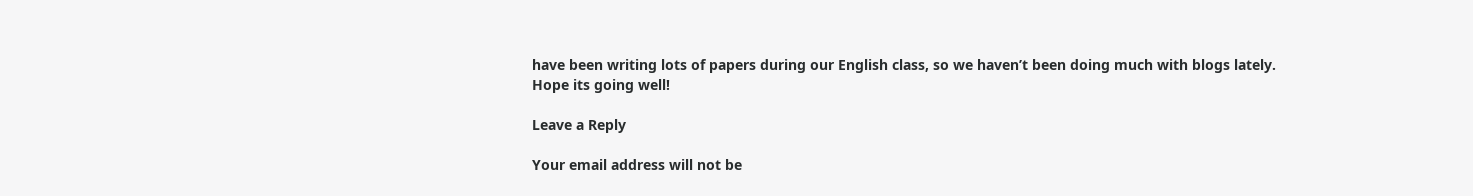have been writing lots of papers during our English class, so we haven’t been doing much with blogs lately. Hope its going well!

Leave a Reply

Your email address will not be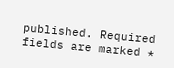published. Required fields are marked *